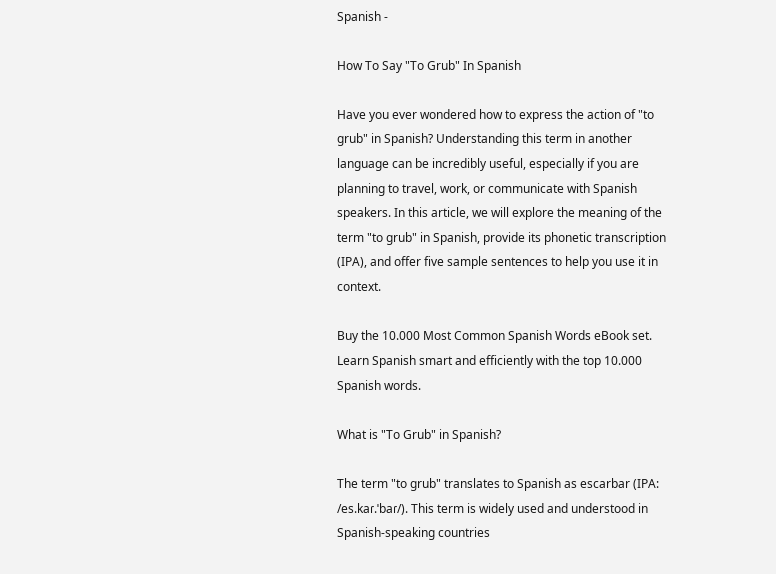Spanish -

How To Say "To Grub" In Spanish

Have you ever wondered how to express the action of "to grub" in Spanish? Understanding this term in another language can be incredibly useful, especially if you are planning to travel, work, or communicate with Spanish speakers. In this article, we will explore the meaning of the term "to grub" in Spanish, provide its phonetic transcription (IPA), and offer five sample sentences to help you use it in context.

Buy the 10.000 Most Common Spanish Words eBook set.
Learn Spanish smart and efficiently with the top 10.000 Spanish words.

What is "To Grub" in Spanish?

The term "to grub" translates to Spanish as escarbar (IPA: /es.kaɾ.ˈbaɾ/). This term is widely used and understood in Spanish-speaking countries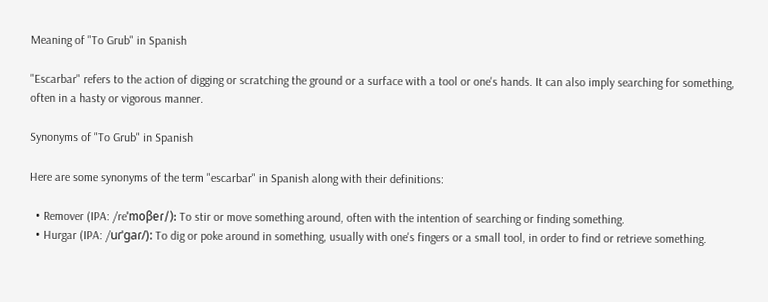Meaning of "To Grub" in Spanish

"Escarbar" refers to the action of digging or scratching the ground or a surface with a tool or one's hands. It can also imply searching for something, often in a hasty or vigorous manner.

Synonyms of "To Grub" in Spanish

Here are some synonyms of the term "escarbar" in Spanish along with their definitions:

  • Remover (IPA: /reˈmoβeɾ/): To stir or move something around, often with the intention of searching or finding something.
  • Hurgar (IPA: /uɾˈɡaɾ/): To dig or poke around in something, usually with one's fingers or a small tool, in order to find or retrieve something.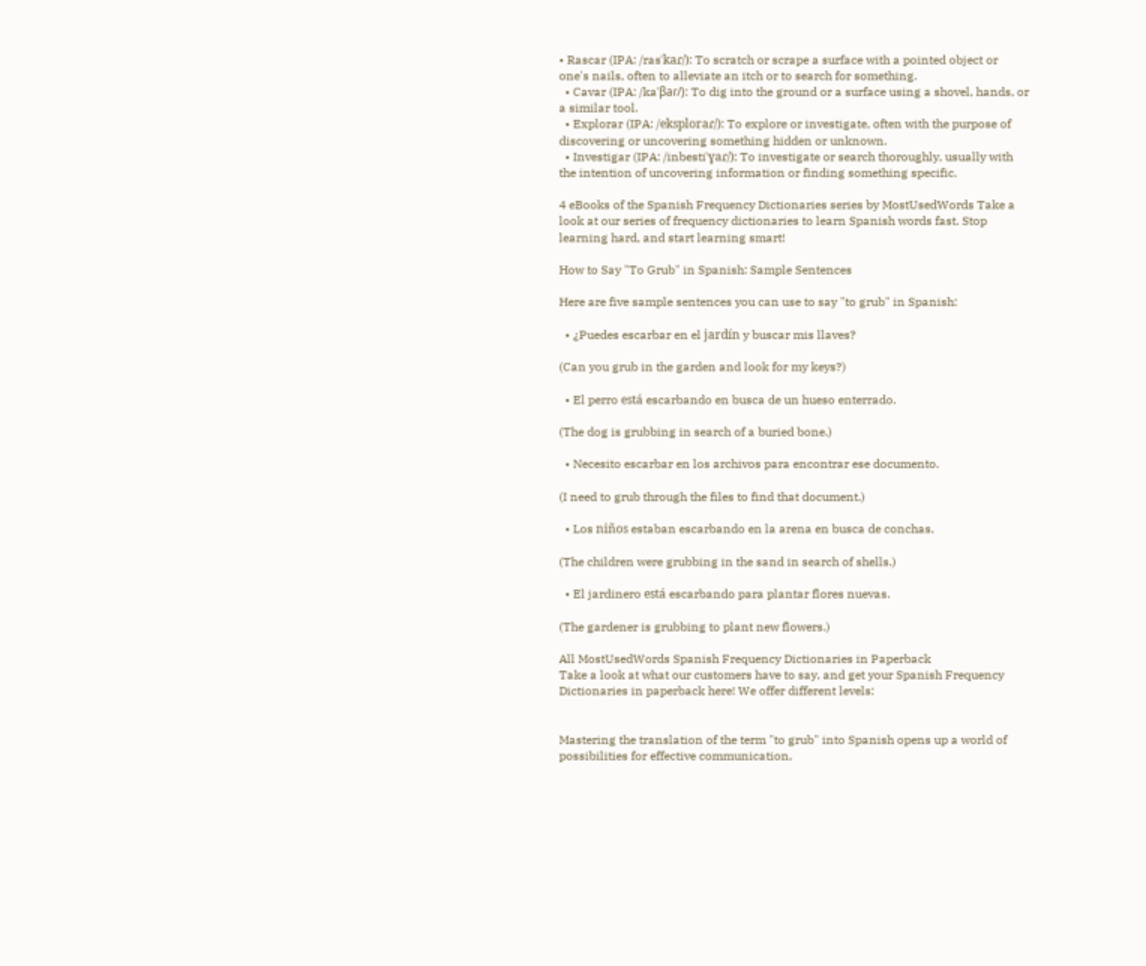• Rascar (IPA: /rasˈkaɾ/): To scratch or scrape a surface with a pointed object or one's nails, often to alleviate an itch or to search for something.
  • Cavar (IPA: /kaˈβaɾ/): To dig into the ground or a surface using a shovel, hands, or a similar tool.
  • Explorar (IPA: /eksploraɾ/): To explore or investigate, often with the purpose of discovering or uncovering something hidden or unknown.
  • Investigar (IPA: /inbestiˈɣaɾ/): To investigate or search thoroughly, usually with the intention of uncovering information or finding something specific.

4 eBooks of the Spanish Frequency Dictionaries series by MostUsedWords Take a look at our series of frequency dictionaries to learn Spanish words fast. Stop learning hard, and start learning smart!

How to Say "To Grub" in Spanish: Sample Sentences

Here are five sample sentences you can use to say "to grub" in Spanish:

  • ¿Puedes escarbar en el jardín y buscar mis llaves?

(Can you grub in the garden and look for my keys?)

  • El perro está escarbando en busca de un hueso enterrado.

(The dog is grubbing in search of a buried bone.)

  • Necesito escarbar en los archivos para encontrar ese documento.

(I need to grub through the files to find that document.)

  • Los niños estaban escarbando en la arena en busca de conchas.

(The children were grubbing in the sand in search of shells.)

  • El jardinero está escarbando para plantar flores nuevas.

(The gardener is grubbing to plant new flowers.)

All MostUsedWords Spanish Frequency Dictionaries in Paperback
Take a look at what our customers have to say, and get your Spanish Frequency Dictionaries in paperback here! We offer different levels:


Mastering the translation of the term "to grub" into Spanish opens up a world of possibilities for effective communication,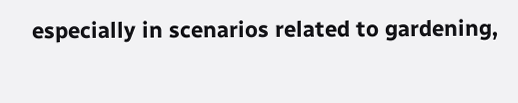especially in scenarios related to gardening,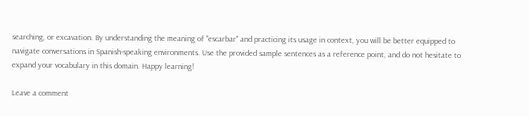searching, or excavation. By understanding the meaning of "escarbar" and practicing its usage in context, you will be better equipped to navigate conversations in Spanish-speaking environments. Use the provided sample sentences as a reference point, and do not hesitate to expand your vocabulary in this domain. Happy learning!

Leave a comment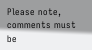Please note, comments must be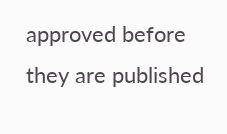approved before they are published